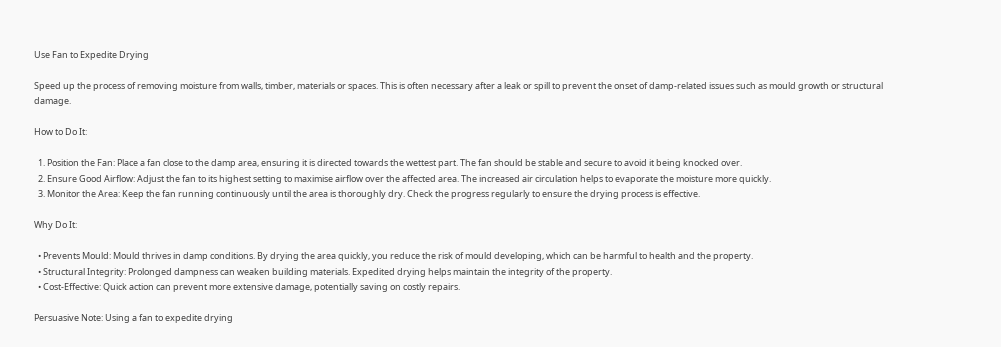Use Fan to Expedite Drying

Speed up the process of removing moisture from walls, timber, materials or spaces. This is often necessary after a leak or spill to prevent the onset of damp-related issues such as mould growth or structural damage.

How to Do It:

  1. Position the Fan: Place a fan close to the damp area, ensuring it is directed towards the wettest part. The fan should be stable and secure to avoid it being knocked over.
  2. Ensure Good Airflow: Adjust the fan to its highest setting to maximise airflow over the affected area. The increased air circulation helps to evaporate the moisture more quickly.
  3. Monitor the Area: Keep the fan running continuously until the area is thoroughly dry. Check the progress regularly to ensure the drying process is effective.

Why Do It:

  • Prevents Mould: Mould thrives in damp conditions. By drying the area quickly, you reduce the risk of mould developing, which can be harmful to health and the property.
  • Structural Integrity: Prolonged dampness can weaken building materials. Expedited drying helps maintain the integrity of the property.
  • Cost-Effective: Quick action can prevent more extensive damage, potentially saving on costly repairs.

Persuasive Note: Using a fan to expedite drying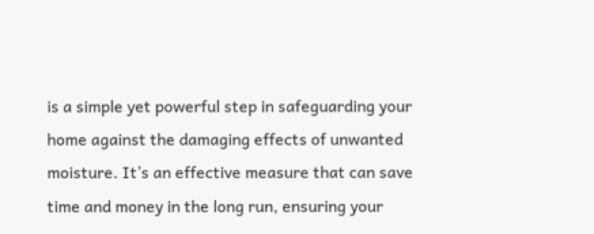is a simple yet powerful step in safeguarding your home against the damaging effects of unwanted moisture. It’s an effective measure that can save time and money in the long run, ensuring your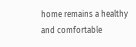home remains a healthy and comfortable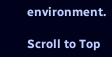environment.

Scroll to Top